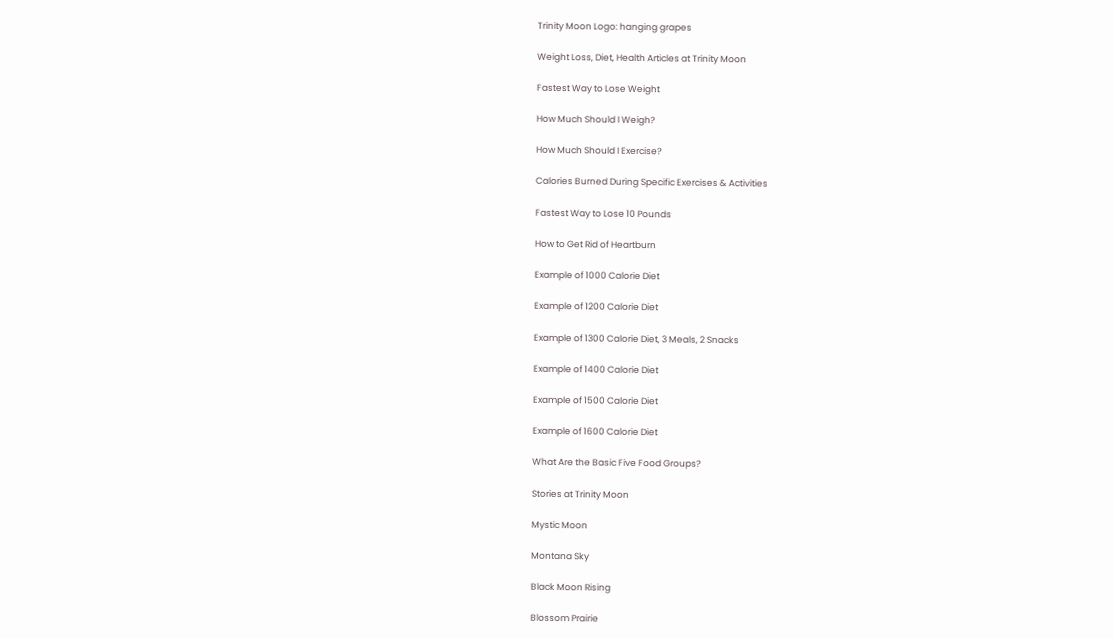Trinity Moon Logo: hanging grapes

Weight Loss, Diet, Health Articles at Trinity Moon

Fastest Way to Lose Weight

How Much Should I Weigh?

How Much Should I Exercise?

Calories Burned During Specific Exercises & Activities

Fastest Way to Lose 10 Pounds

How to Get Rid of Heartburn

Example of 1000 Calorie Diet

Example of 1200 Calorie Diet

Example of 1300 Calorie Diet, 3 Meals, 2 Snacks

Example of 1400 Calorie Diet

Example of 1500 Calorie Diet

Example of 1600 Calorie Diet

What Are the Basic Five Food Groups?

Stories at Trinity Moon

Mystic Moon

Montana Sky

Black Moon Rising

Blossom Prairie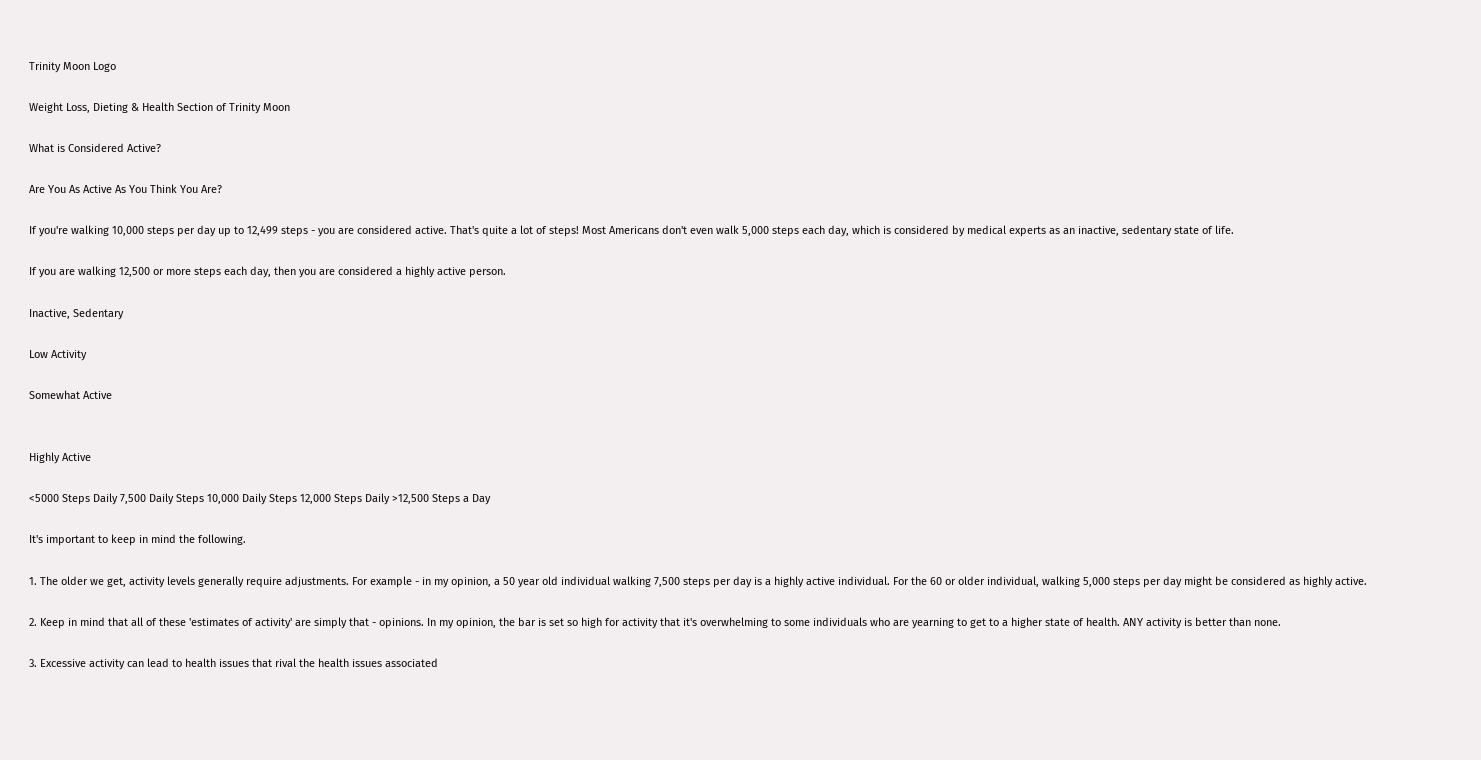Trinity Moon Logo

Weight Loss, Dieting & Health Section of Trinity Moon

What is Considered Active?

Are You As Active As You Think You Are?

If you're walking 10,000 steps per day up to 12,499 steps - you are considered active. That's quite a lot of steps! Most Americans don't even walk 5,000 steps each day, which is considered by medical experts as an inactive, sedentary state of life.

If you are walking 12,500 or more steps each day, then you are considered a highly active person.

Inactive, Sedentary

Low Activity

Somewhat Active


Highly Active

<5000 Steps Daily 7,500 Daily Steps 10,000 Daily Steps 12,000 Steps Daily >12,500 Steps a Day

It's important to keep in mind the following.

1. The older we get, activity levels generally require adjustments. For example - in my opinion, a 50 year old individual walking 7,500 steps per day is a highly active individual. For the 60 or older individual, walking 5,000 steps per day might be considered as highly active.

2. Keep in mind that all of these 'estimates of activity' are simply that - opinions. In my opinion, the bar is set so high for activity that it's overwhelming to some individuals who are yearning to get to a higher state of health. ANY activity is better than none.

3. Excessive activity can lead to health issues that rival the health issues associated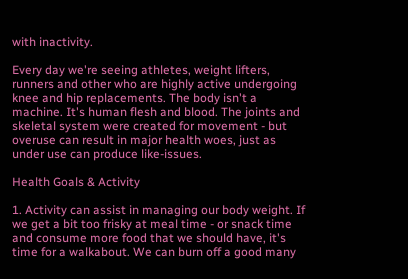with inactivity.

Every day we're seeing athletes, weight lifters, runners and other who are highly active undergoing knee and hip replacements. The body isn't a machine. It's human flesh and blood. The joints and skeletal system were created for movement - but overuse can result in major health woes, just as under use can produce like-issues.

Health Goals & Activity

1. Activity can assist in managing our body weight. If we get a bit too frisky at meal time - or snack time and consume more food that we should have, it's time for a walkabout. We can burn off a good many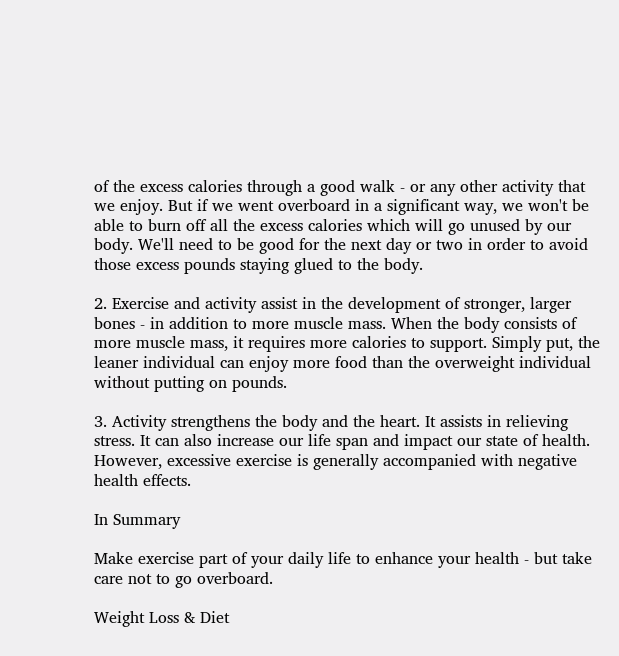of the excess calories through a good walk - or any other activity that we enjoy. But if we went overboard in a significant way, we won't be able to burn off all the excess calories which will go unused by our body. We'll need to be good for the next day or two in order to avoid those excess pounds staying glued to the body.

2. Exercise and activity assist in the development of stronger, larger bones - in addition to more muscle mass. When the body consists of more muscle mass, it requires more calories to support. Simply put, the leaner individual can enjoy more food than the overweight individual without putting on pounds.

3. Activity strengthens the body and the heart. It assists in relieving stress. It can also increase our life span and impact our state of health. However, excessive exercise is generally accompanied with negative health effects.

In Summary

Make exercise part of your daily life to enhance your health - but take care not to go overboard.

Weight Loss & Diet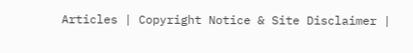Articles | Copyright Notice & Site Disclaimer |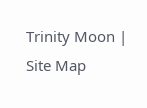Trinity Moon | Site Map